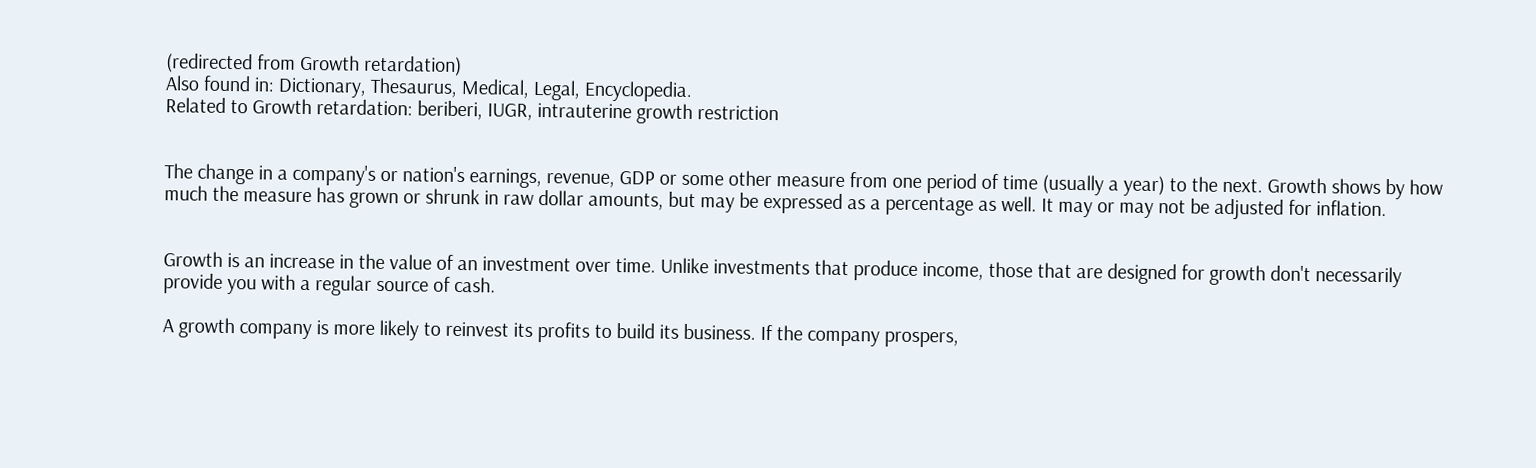(redirected from Growth retardation)
Also found in: Dictionary, Thesaurus, Medical, Legal, Encyclopedia.
Related to Growth retardation: beriberi, IUGR, intrauterine growth restriction


The change in a company's or nation's earnings, revenue, GDP or some other measure from one period of time (usually a year) to the next. Growth shows by how much the measure has grown or shrunk in raw dollar amounts, but may be expressed as a percentage as well. It may or may not be adjusted for inflation.


Growth is an increase in the value of an investment over time. Unlike investments that produce income, those that are designed for growth don't necessarily provide you with a regular source of cash.

A growth company is more likely to reinvest its profits to build its business. If the company prospers,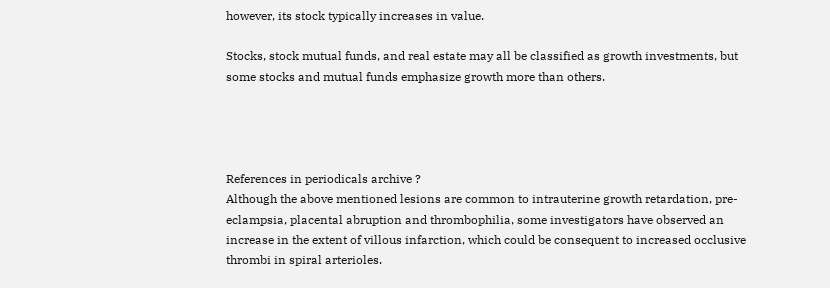however, its stock typically increases in value.

Stocks, stock mutual funds, and real estate may all be classified as growth investments, but some stocks and mutual funds emphasize growth more than others.




References in periodicals archive ?
Although the above mentioned lesions are common to intrauterine growth retardation, pre-eclampsia, placental abruption and thrombophilia, some investigators have observed an increase in the extent of villous infarction, which could be consequent to increased occlusive thrombi in spiral arterioles.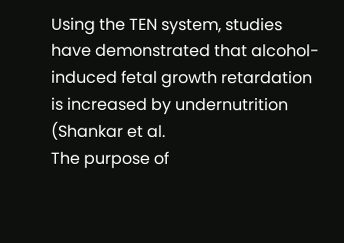Using the TEN system, studies have demonstrated that alcohol-induced fetal growth retardation is increased by undernutrition (Shankar et al.
The purpose of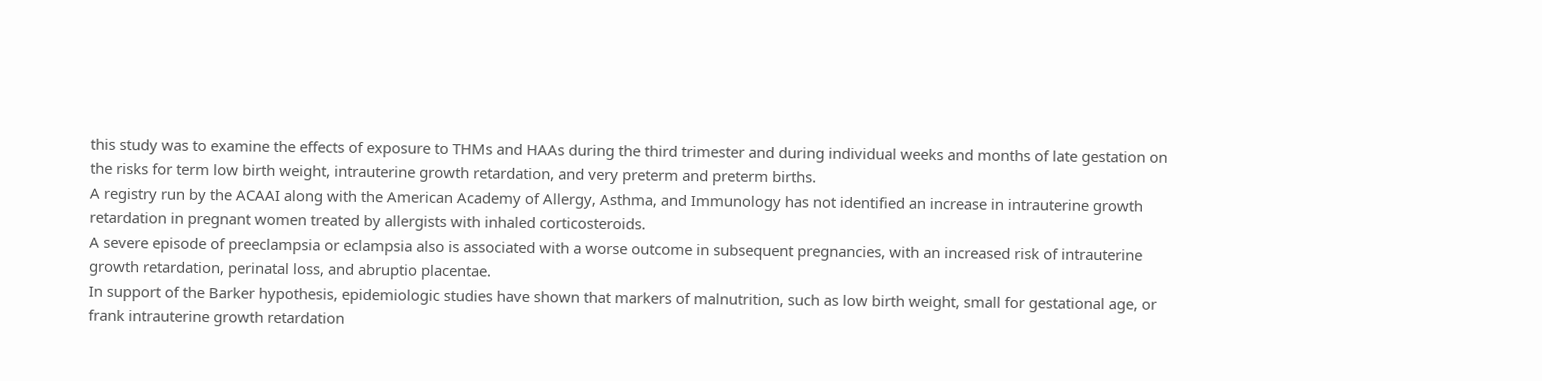this study was to examine the effects of exposure to THMs and HAAs during the third trimester and during individual weeks and months of late gestation on the risks for term low birth weight, intrauterine growth retardation, and very preterm and preterm births.
A registry run by the ACAAI along with the American Academy of Allergy, Asthma, and Immunology has not identified an increase in intrauterine growth retardation in pregnant women treated by allergists with inhaled corticosteroids.
A severe episode of preeclampsia or eclampsia also is associated with a worse outcome in subsequent pregnancies, with an increased risk of intrauterine growth retardation, perinatal loss, and abruptio placentae.
In support of the Barker hypothesis, epidemiologic studies have shown that markers of malnutrition, such as low birth weight, small for gestational age, or frank intrauterine growth retardation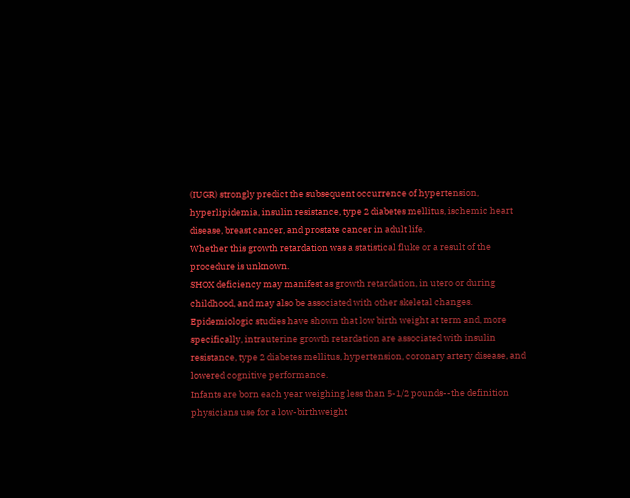(IUGR) strongly predict the subsequent occurrence of hypertension, hyperlipidemia, insulin resistance, type 2 diabetes mellitus, ischemic heart disease, breast cancer, and prostate cancer in adult life.
Whether this growth retardation was a statistical fluke or a result of the procedure is unknown.
SHOX deficiency may manifest as growth retardation, in utero or during childhood, and may also be associated with other skeletal changes.
Epidemiologic studies have shown that low birth weight at term and, more specifically, intrauterine growth retardation are associated with insulin resistance, type 2 diabetes mellitus, hypertension, coronary artery disease, and lowered cognitive performance.
Infants are born each year weighing less than 5-1/2 pounds--the definition physicians use for a low-birthweight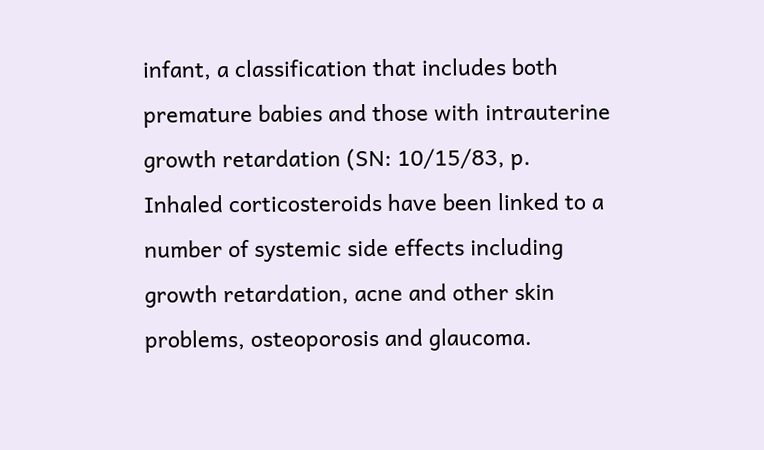infant, a classification that includes both premature babies and those with intrauterine growth retardation (SN: 10/15/83, p.
Inhaled corticosteroids have been linked to a number of systemic side effects including growth retardation, acne and other skin problems, osteoporosis and glaucoma.